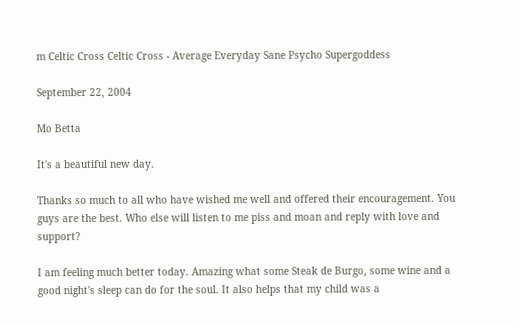m Celtic Cross Celtic Cross - Average Everyday Sane Psycho Supergoddess

September 22, 2004

Mo Betta

It's a beautiful new day.

Thanks so much to all who have wished me well and offered their encouragement. You guys are the best. Who else will listen to me piss and moan and reply with love and support?

I am feeling much better today. Amazing what some Steak de Burgo, some wine and a good night's sleep can do for the soul. It also helps that my child was a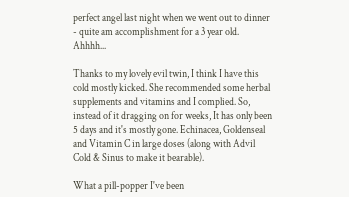perfect angel last night when we went out to dinner - quite am accomplishment for a 3 year old. Ahhhh...

Thanks to my lovely evil twin, I think I have this cold mostly kicked. She recommended some herbal supplements and vitamins and I complied. So, instead of it dragging on for weeks, It has only been 5 days and it's mostly gone. Echinacea, Goldenseal and Vitamin C in large doses (along with Advil Cold & Sinus to make it bearable).

What a pill-popper I've been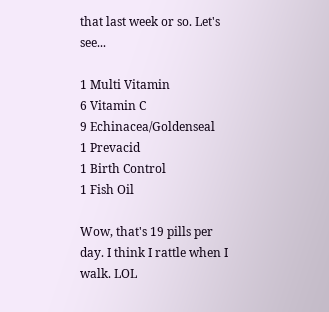that last week or so. Let's see...

1 Multi Vitamin
6 Vitamin C
9 Echinacea/Goldenseal
1 Prevacid
1 Birth Control
1 Fish Oil

Wow, that's 19 pills per day. I think I rattle when I walk. LOL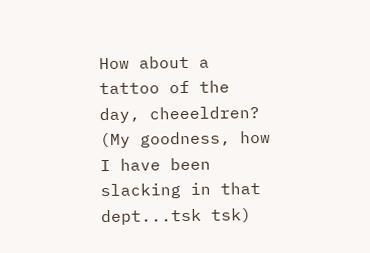How about a tattoo of the day, cheeeldren? (My goodness, how I have been slacking in that dept...tsk tsk)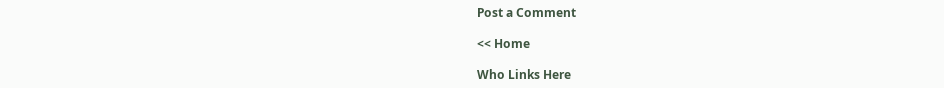Post a Comment

<< Home

Who Links Here